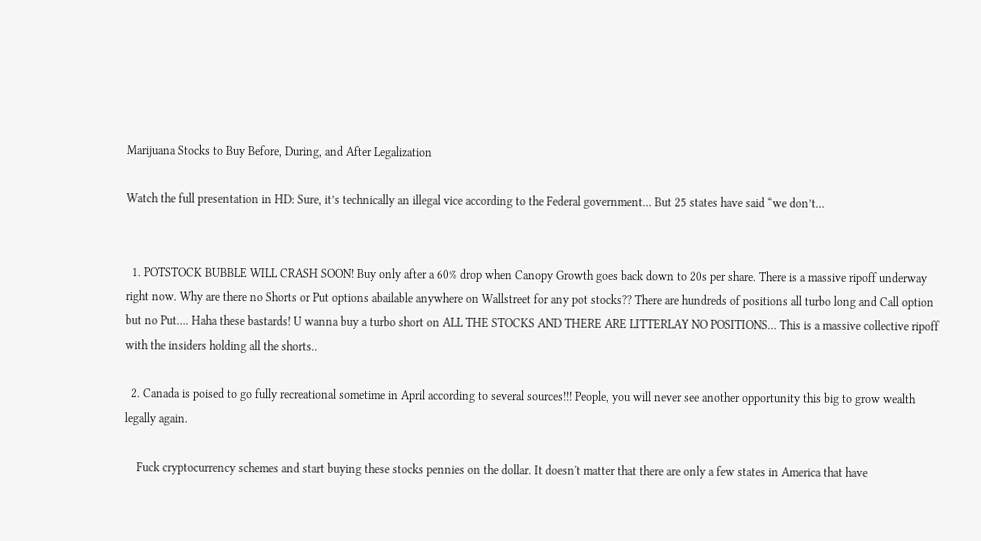Marijuana Stocks to Buy Before, During, and After Legalization

Watch the full presentation in HD: Sure, it’s technically an illegal vice according to the Federal government… But 25 states have said “we don’t…


  1. POTSTOCK BUBBLE WILL CRASH SOON! Buy only after a 60% drop when Canopy Growth goes back down to 20s per share. There is a massive ripoff underway right now. Why are there no Shorts or Put options abailable anywhere on Wallstreet for any pot stocks?? There are hundreds of positions all turbo long and Call option but no Put…. Haha these bastards! U wanna buy a turbo short on ALL THE STOCKS AND THERE ARE LITTERLAY NO POSITIONS… This is a massive collective ripoff with the insiders holding all the shorts..

  2. Canada is poised to go fully recreational sometime in April according to several sources!!! People, you will never see another opportunity this big to grow wealth legally again.

    Fuck cryptocurrency schemes and start buying these stocks pennies on the dollar. It doesn't matter that there are only a few states in America that have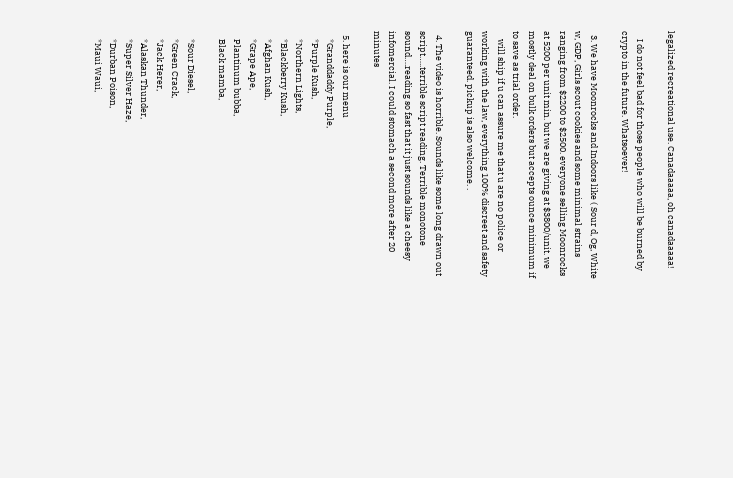legalized recreational use. Canadaaaaa, oh canadaaaaa!

    I do not feel bad for those people who will be burned by crypto in the future. Whatsoever!

  3. We have Moonrocks and Indoors like ( Sour d, Og, White w, GDP, Girls scout cookies and some minimal strains ranging from $2200 to $2500. everyone selling Moonrocks at 5200 per unit min. but we are giving at $3800/unit. we mostly deal on bulk orders but accepts ounce minimum if to save as trial order.
    will ship if u can assure me that u are no police or working with the law, everything 100% discreet and safety guaranteed. pickup is also welcome. .

  4. The video is horrible. Sounds like some long drawn out script…..terrible script reading. Terrible monotone sound….reading so fast that it just sounds like a cheesy infomercial. I could stomach a second more after 20 minutes

  5. here is our menu
    *Granddaddy Purple,
    *Purple Kush,
    *Northern Lights,
    *Blackberry Kush,
    *Afghan Kush,
    *Grape Ape,
    Plantinum bubba,
    Black mamba,

    *Sour Diesel,
    *Green Crack,
    *Jack Herer,
    *Alaskan Thunder,
    *Super Silver Haze,
    *Durban Poison,
    *Maui Waui,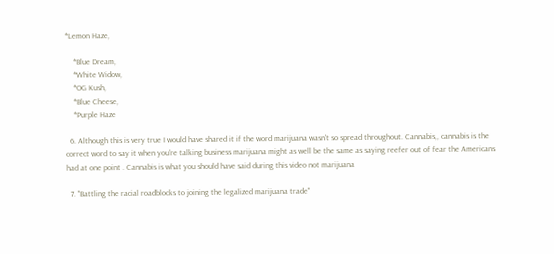*Lemon Haze,

    *Blue Dream,
    *White Widow,
    *OG Kush,
    *Blue Cheese,
    *Purple Haze

  6. Although this is very true I would have shared it if the word marijuana wasn't so spread throughout. Cannabis,, cannabis is the correct word to say it when you're talking business marijuana might as well be the same as saying reefer out of fear the Americans had at one point . Cannabis is what you should have said during this video not marijuana

  7. "Battling the racial roadblocks to joining the legalized marijuana trade"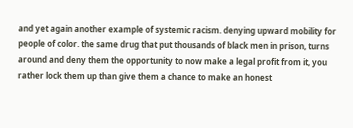and yet again another example of systemic racism. denying upward mobility for people of color. the same drug that put thousands of black men in prison, turns around and deny them the opportunity to now make a legal profit from it, you rather lock them up than give them a chance to make an honest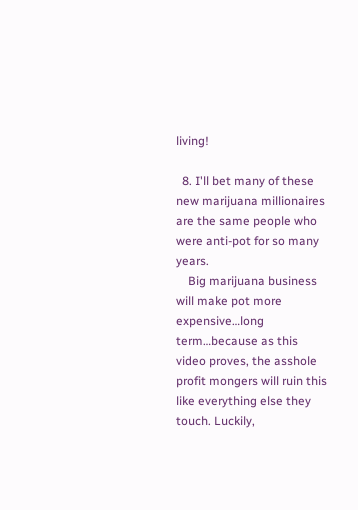living!

  8. I'll bet many of these new marijuana millionaires are the same people who were anti-pot for so many years.
    Big marijuana business will make pot more expensive…long term…because as this video proves, the asshole profit mongers will ruin this like everything else they touch. Luckily,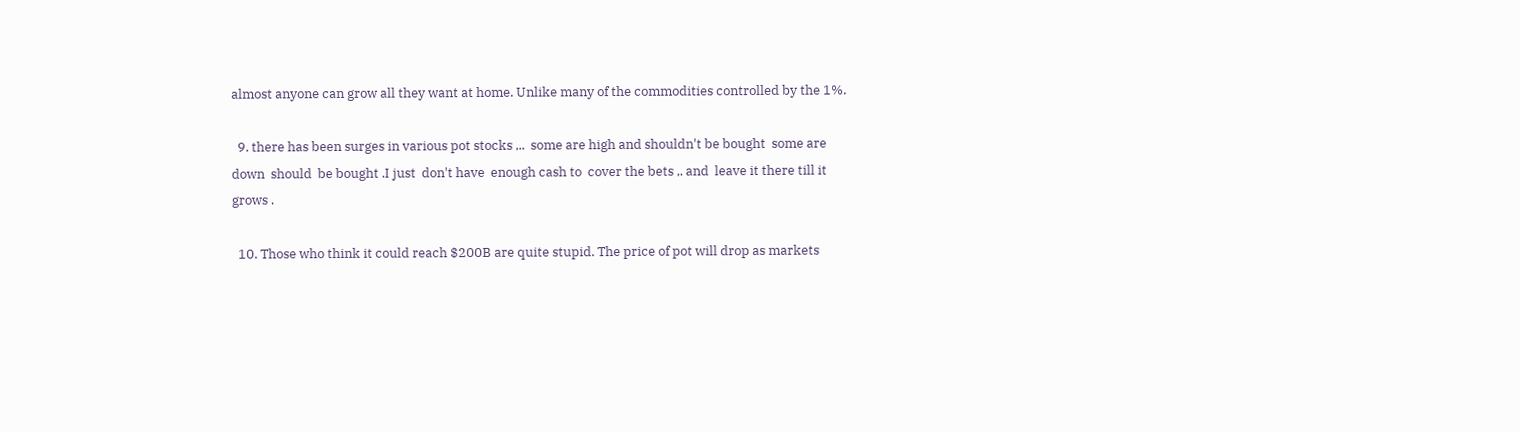almost anyone can grow all they want at home. Unlike many of the commodities controlled by the 1%.

  9. there has been surges in various pot stocks ,..  some are high and shouldn't be bought  some are down  should  be bought .I just  don't have  enough cash to  cover the bets ,. and  leave it there till it grows .

  10. Those who think it could reach $200B are quite stupid. The price of pot will drop as markets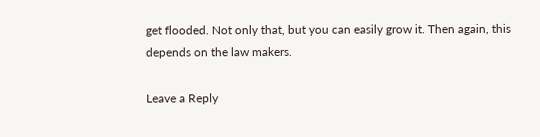get flooded. Not only that, but you can easily grow it. Then again, this depends on the law makers.

Leave a Reply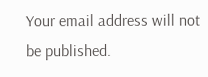Your email address will not be published.